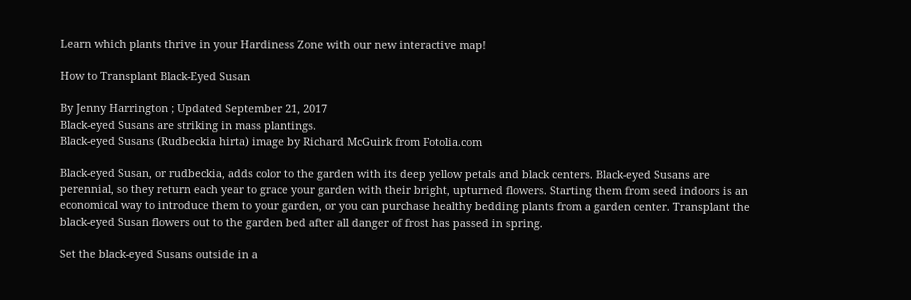Learn which plants thrive in your Hardiness Zone with our new interactive map!

How to Transplant Black-Eyed Susan

By Jenny Harrington ; Updated September 21, 2017
Black-eyed Susans are striking in mass plantings.
Black-eyed Susans (Rudbeckia hirta) image by Richard McGuirk from Fotolia.com

Black-eyed Susan, or rudbeckia, adds color to the garden with its deep yellow petals and black centers. Black-eyed Susans are perennial, so they return each year to grace your garden with their bright, upturned flowers. Starting them from seed indoors is an economical way to introduce them to your garden, or you can purchase healthy bedding plants from a garden center. Transplant the black-eyed Susan flowers out to the garden bed after all danger of frost has passed in spring.

Set the black-eyed Susans outside in a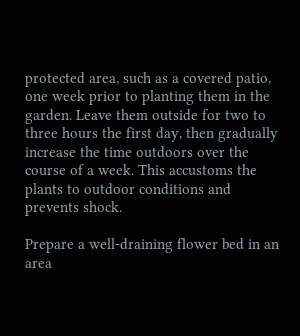protected area, such as a covered patio, one week prior to planting them in the garden. Leave them outside for two to three hours the first day, then gradually increase the time outdoors over the course of a week. This accustoms the plants to outdoor conditions and prevents shock.

Prepare a well-draining flower bed in an area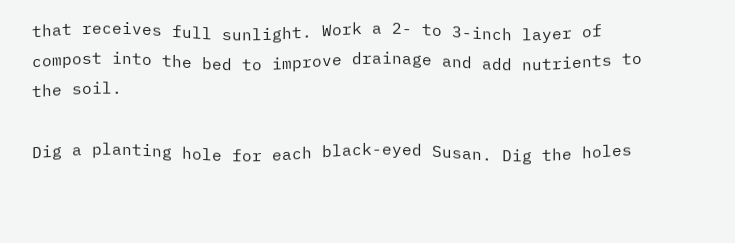that receives full sunlight. Work a 2- to 3-inch layer of compost into the bed to improve drainage and add nutrients to the soil.

Dig a planting hole for each black-eyed Susan. Dig the holes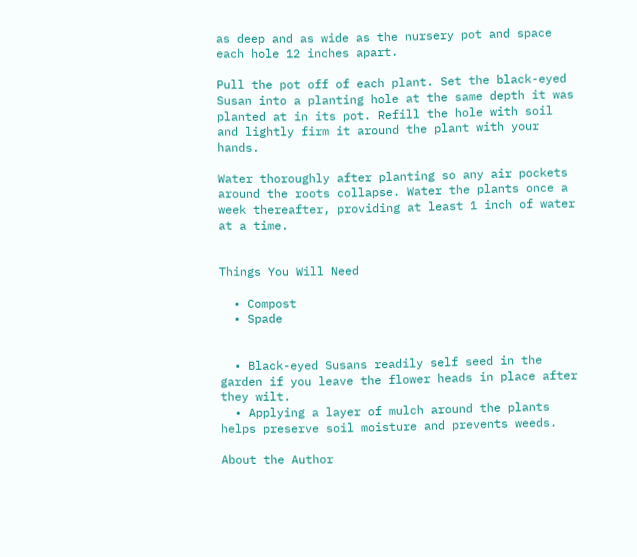as deep and as wide as the nursery pot and space each hole 12 inches apart.

Pull the pot off of each plant. Set the black-eyed Susan into a planting hole at the same depth it was planted at in its pot. Refill the hole with soil and lightly firm it around the plant with your hands.

Water thoroughly after planting so any air pockets around the roots collapse. Water the plants once a week thereafter, providing at least 1 inch of water at a time.


Things You Will Need

  • Compost
  • Spade


  • Black-eyed Susans readily self seed in the garden if you leave the flower heads in place after they wilt.
  • Applying a layer of mulch around the plants helps preserve soil moisture and prevents weeds.

About the Author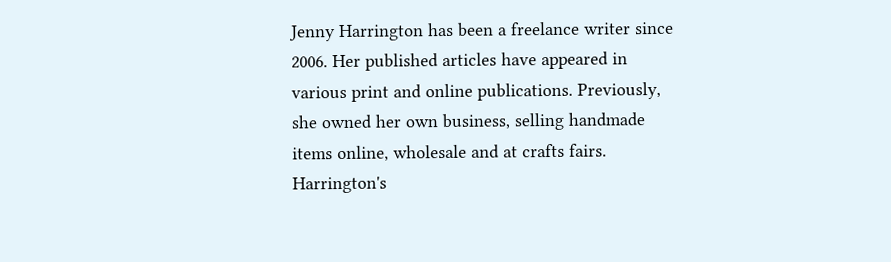Jenny Harrington has been a freelance writer since 2006. Her published articles have appeared in various print and online publications. Previously, she owned her own business, selling handmade items online, wholesale and at crafts fairs. Harrington's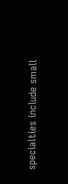specialties include small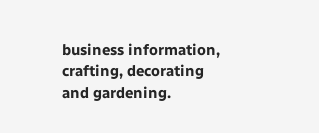business information, crafting, decorating and gardening.